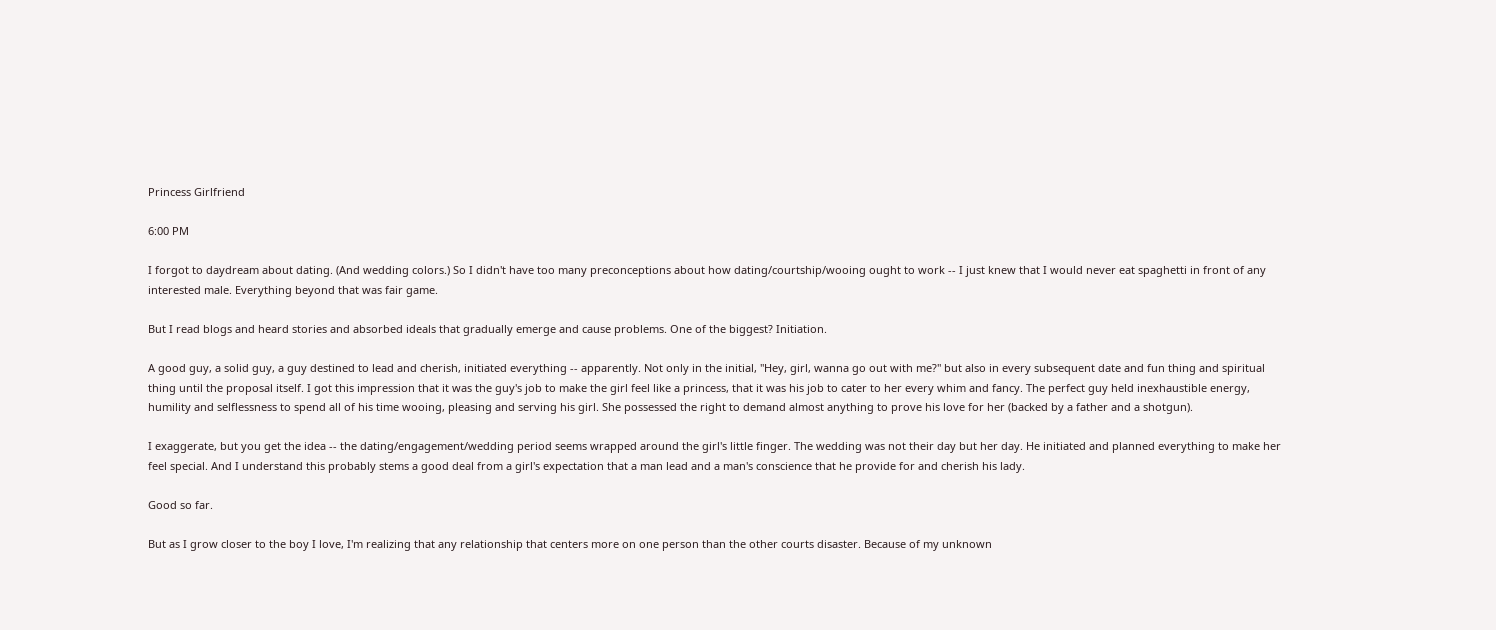Princess Girlfriend

6:00 PM

I forgot to daydream about dating. (And wedding colors.) So I didn't have too many preconceptions about how dating/courtship/wooing ought to work -- I just knew that I would never eat spaghetti in front of any interested male. Everything beyond that was fair game.

But I read blogs and heard stories and absorbed ideals that gradually emerge and cause problems. One of the biggest? Initiation.

A good guy, a solid guy, a guy destined to lead and cherish, initiated everything -- apparently. Not only in the initial, "Hey, girl, wanna go out with me?" but also in every subsequent date and fun thing and spiritual thing until the proposal itself. I got this impression that it was the guy's job to make the girl feel like a princess, that it was his job to cater to her every whim and fancy. The perfect guy held inexhaustible energy, humility and selflessness to spend all of his time wooing, pleasing and serving his girl. She possessed the right to demand almost anything to prove his love for her (backed by a father and a shotgun).

I exaggerate, but you get the idea -- the dating/engagement/wedding period seems wrapped around the girl's little finger. The wedding was not their day but her day. He initiated and planned everything to make her feel special. And I understand this probably stems a good deal from a girl's expectation that a man lead and a man's conscience that he provide for and cherish his lady.

Good so far.

But as I grow closer to the boy I love, I'm realizing that any relationship that centers more on one person than the other courts disaster. Because of my unknown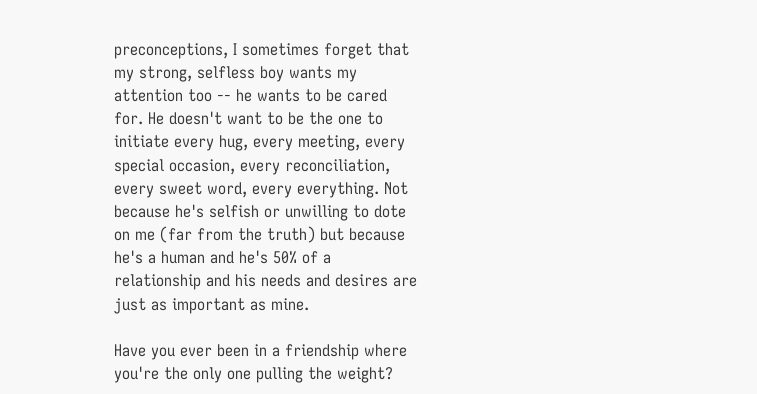preconceptions, I sometimes forget that my strong, selfless boy wants my attention too -- he wants to be cared for. He doesn't want to be the one to initiate every hug, every meeting, every special occasion, every reconciliation, every sweet word, every everything. Not because he's selfish or unwilling to dote on me (far from the truth) but because he's a human and he's 50% of a relationship and his needs and desires are just as important as mine.

Have you ever been in a friendship where you're the only one pulling the weight?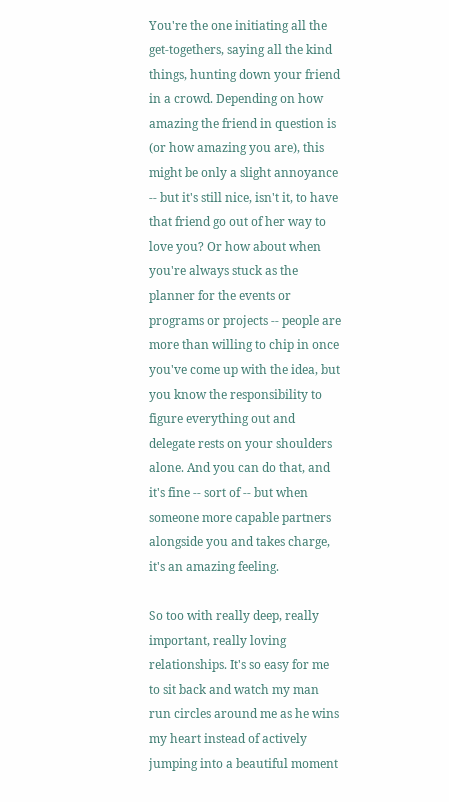You're the one initiating all the get-togethers, saying all the kind things, hunting down your friend in a crowd. Depending on how amazing the friend in question is (or how amazing you are), this might be only a slight annoyance -- but it's still nice, isn't it, to have that friend go out of her way to love you? Or how about when you're always stuck as the planner for the events or programs or projects -- people are more than willing to chip in once you've come up with the idea, but you know the responsibility to figure everything out and delegate rests on your shoulders alone. And you can do that, and it's fine -- sort of -- but when someone more capable partners alongside you and takes charge, it's an amazing feeling.

So too with really deep, really important, really loving relationships. It's so easy for me to sit back and watch my man run circles around me as he wins my heart instead of actively jumping into a beautiful moment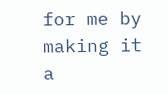for me by making it a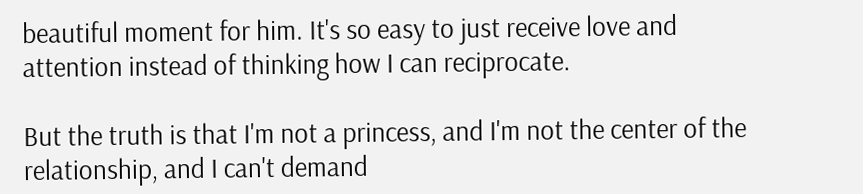beautiful moment for him. It's so easy to just receive love and attention instead of thinking how I can reciprocate.

But the truth is that I'm not a princess, and I'm not the center of the relationship, and I can't demand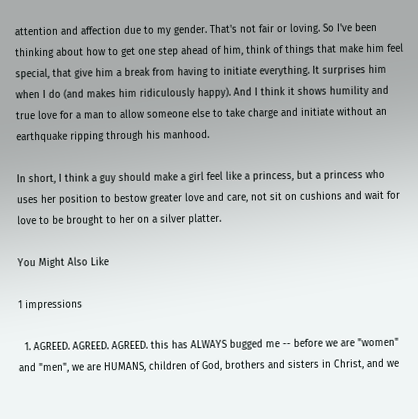attention and affection due to my gender. That's not fair or loving. So I've been thinking about how to get one step ahead of him, think of things that make him feel special, that give him a break from having to initiate everything. It surprises him when I do (and makes him ridiculously happy). And I think it shows humility and true love for a man to allow someone else to take charge and initiate without an earthquake ripping through his manhood.

In short, I think a guy should make a girl feel like a princess, but a princess who uses her position to bestow greater love and care, not sit on cushions and wait for love to be brought to her on a silver platter.

You Might Also Like

1 impressions

  1. AGREED. AGREED. AGREED. this has ALWAYS bugged me -- before we are "women" and "men", we are HUMANS, children of God, brothers and sisters in Christ, and we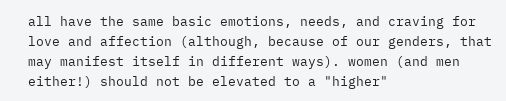all have the same basic emotions, needs, and craving for love and affection (although, because of our genders, that may manifest itself in different ways). women (and men either!) should not be elevated to a "higher"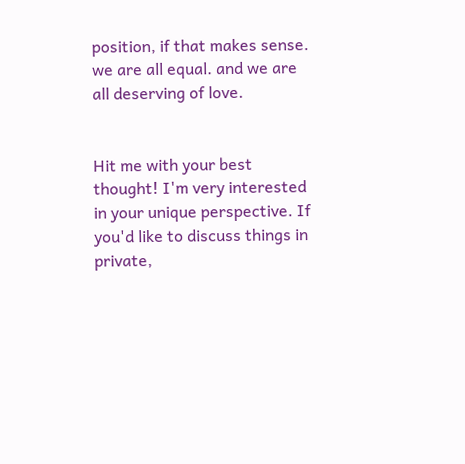position, if that makes sense. we are all equal. and we are all deserving of love.


Hit me with your best thought! I'm very interested in your unique perspective. If you'd like to discuss things in private,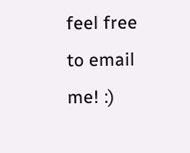feel free to email me! :)